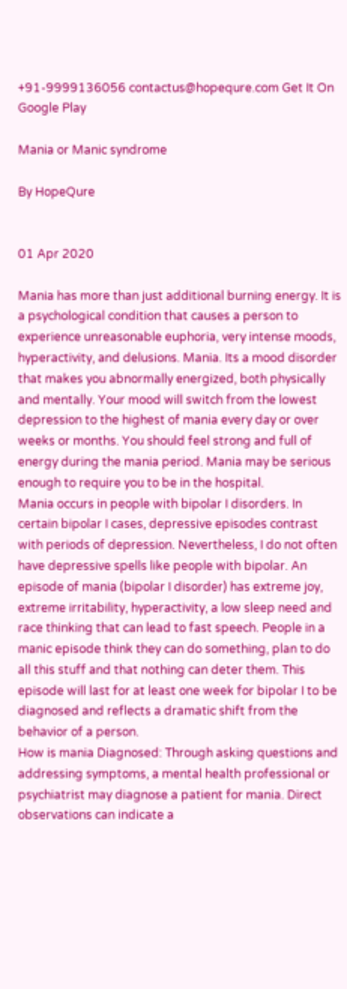+91-9999136056 contactus@hopequre.com Get It On Google Play

Mania or Manic syndrome

By HopeQure


01 Apr 2020

Mania has more than just additional burning energy. It is a psychological condition that causes a person to experience unreasonable euphoria, very intense moods, hyperactivity, and delusions. Mania. Its a mood disorder that makes you abnormally energized, both physically and mentally. Your mood will switch from the lowest depression to the highest of mania every day or over weeks or months. You should feel strong and full of energy during the mania period. Mania may be serious enough to require you to be in the hospital.
Mania occurs in people with bipolar I disorders. In certain bipolar I cases, depressive episodes contrast with periods of depression. Nevertheless, I do not often have depressive spells like people with bipolar. An episode of mania (bipolar I disorder) has extreme joy, extreme irritability, hyperactivity, a low sleep need and race thinking that can lead to fast speech. People in a manic episode think they can do something, plan to do all this stuff and that nothing can deter them. This episode will last for at least one week for bipolar I to be diagnosed and reflects a dramatic shift from the behavior of a person.
How is mania Diagnosed: Through asking questions and addressing symptoms, a mental health professional or psychiatrist may diagnose a patient for mania. Direct observations can indicate a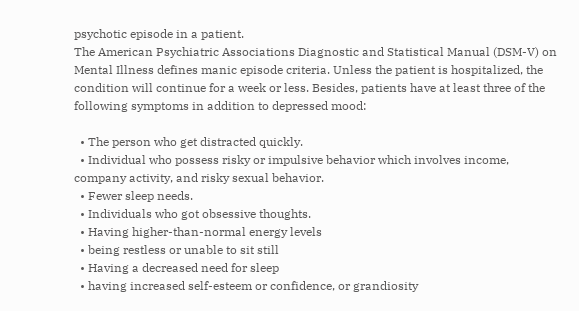psychotic episode in a patient.
The American Psychiatric Associations Diagnostic and Statistical Manual (DSM-V) on Mental Illness defines manic episode criteria. Unless the patient is hospitalized, the condition will continue for a week or less. Besides, patients have at least three of the following symptoms in addition to depressed mood:

  • The person who get distracted quickly.
  • Individual who possess risky or impulsive behavior which involves income, company activity, and risky sexual behavior.
  • Fewer sleep needs.
  • Individuals who got obsessive thoughts.
  • Having higher-than-normal energy levels
  • being restless or unable to sit still
  • Having a decreased need for sleep
  • having increased self-esteem or confidence, or grandiosity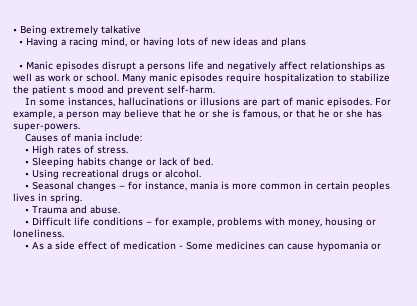• Being extremely talkative
  • Having a racing mind, or having lots of new ideas and plans

  • Manic episodes disrupt a persons life and negatively affect relationships as well as work or school. Many manic episodes require hospitalization to stabilize the patient s mood and prevent self-harm.
    In some instances, hallucinations or illusions are part of manic episodes. For example, a person may believe that he or she is famous, or that he or she has super-powers.
    Causes of mania include:
    • High rates of stress.
    • Sleeping habits change or lack of bed.
    • Using recreational drugs or alcohol.
    • Seasonal changes – for instance, mania is more common in certain peoples lives in spring.
    • Trauma and abuse.
    • Difficult life conditions – for example, problems with money, housing or loneliness.
    • As a side effect of medication - Some medicines can cause hypomania or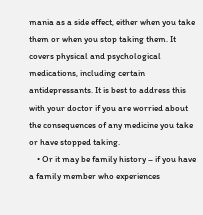mania as a side effect, either when you take them or when you stop taking them. It covers physical and psychological medications, including certain antidepressants. It is best to address this with your doctor if you are worried about the consequences of any medicine you take or have stopped taking.
    • Or it may be family history – if you have a family member who experiences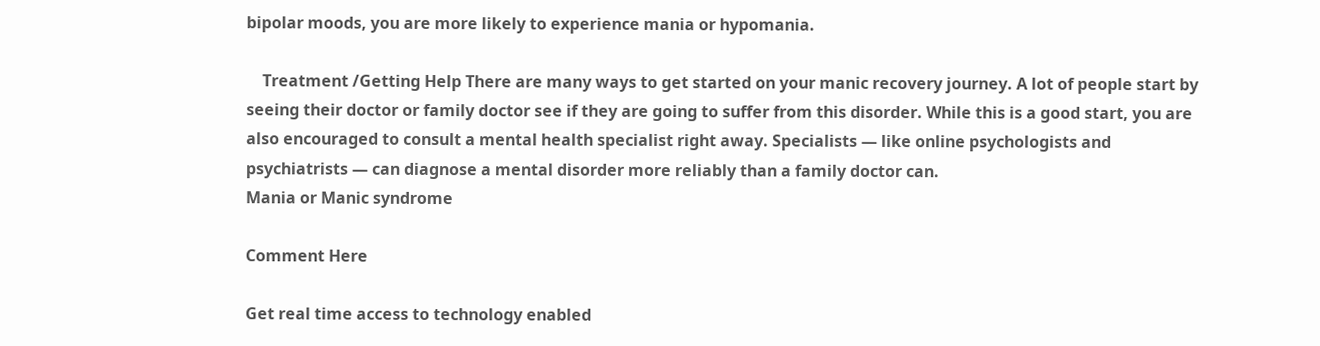bipolar moods, you are more likely to experience mania or hypomania.

    Treatment /Getting Help There are many ways to get started on your manic recovery journey. A lot of people start by seeing their doctor or family doctor see if they are going to suffer from this disorder. While this is a good start, you are also encouraged to consult a mental health specialist right away. Specialists — like online psychologists and psychiatrists — can diagnose a mental disorder more reliably than a family doctor can.
Mania or Manic syndrome

Comment Here

Get real time access to technology enabled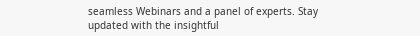seamless Webinars and a panel of experts. Stay updated with the insightful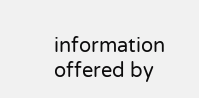information offered by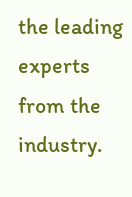the leading experts from the industry.